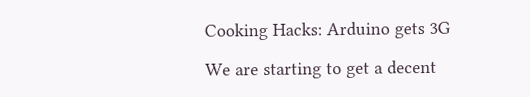Cooking Hacks: Arduino gets 3G

We are starting to get a decent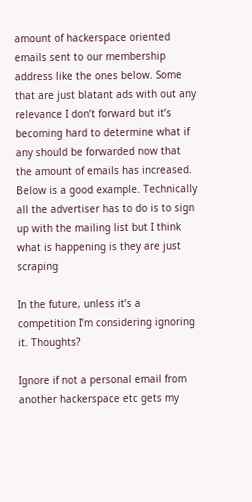amount of hackerspace oriented emails sent to our membership address like the ones below. Some that are just blatant ads with out any relevance I don’t forward but it’s becoming hard to determine what if any should be forwarded now that the amount of emails has increased. Below is a good example. Technically all the advertiser has to do is to sign up with the mailing list but I think what is happening is they are just scraping

In the future, unless it’s a competition I’m considering ignoring it. Thoughts?

Ignore if not a personal email from another hackerspace etc gets my